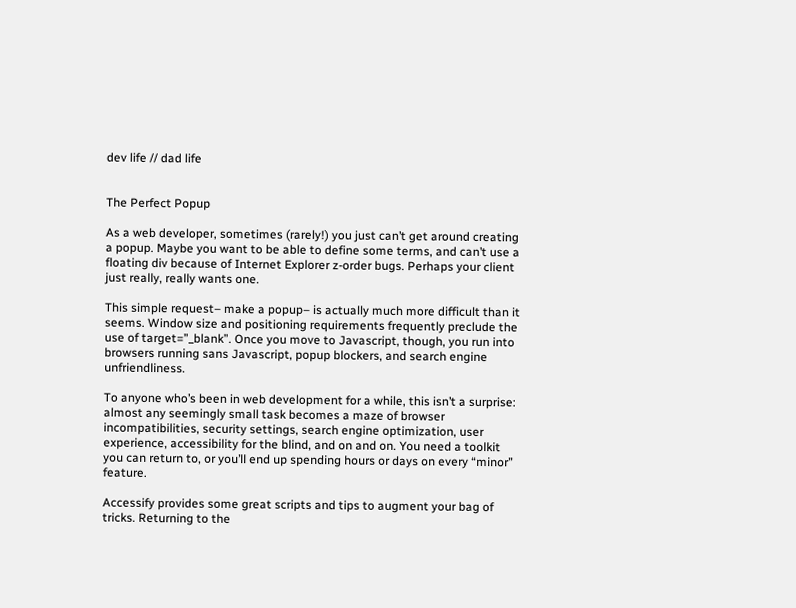dev life // dad life


The Perfect Popup

As a web developer, sometimes (rarely!) you just can’t get around creating a popup. Maybe you want to be able to define some terms, and can’t use a floating div because of Internet Explorer z-order bugs. Perhaps your client just really, really wants one.

This simple request– make a popup– is actually much more difficult than it seems. Window size and positioning requirements frequently preclude the use of target=”_blank”. Once you move to Javascript, though, you run into browsers running sans Javascript, popup blockers, and search engine unfriendliness.

To anyone who’s been in web development for a while, this isn’t a surprise: almost any seemingly small task becomes a maze of browser incompatibilities, security settings, search engine optimization, user experience, accessibility for the blind, and on and on. You need a toolkit you can return to, or you’ll end up spending hours or days on every “minor” feature.

Accessify provides some great scripts and tips to augment your bag of tricks. Returning to the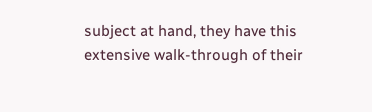subject at hand, they have this extensive walk-through of their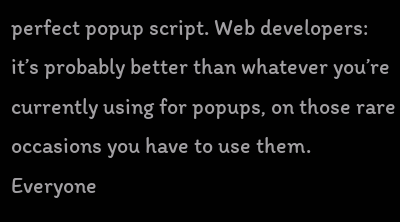perfect popup script. Web developers: it’s probably better than whatever you’re currently using for popups, on those rare occasions you have to use them. Everyone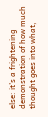else: it’s a frightening demonstration of how much thought goes into what,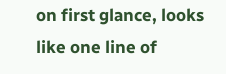on first glance, looks like one line of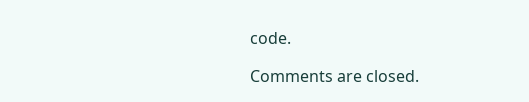code.

Comments are closed.